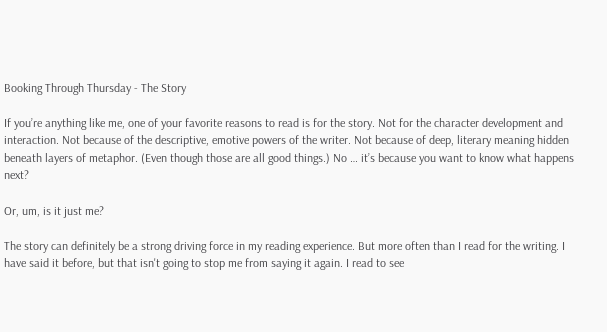Booking Through Thursday - The Story

If you’re anything like me, one of your favorite reasons to read is for the story. Not for the character development and interaction. Not because of the descriptive, emotive powers of the writer. Not because of deep, literary meaning hidden beneath layers of metaphor. (Even though those are all good things.) No … it’s because you want to know what happens next?

Or, um, is it just me?

The story can definitely be a strong driving force in my reading experience. But more often than I read for the writing. I have said it before, but that isn't going to stop me from saying it again. I read to see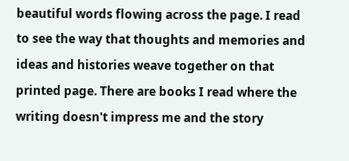beautiful words flowing across the page. I read to see the way that thoughts and memories and ideas and histories weave together on that printed page. There are books I read where the writing doesn't impress me and the story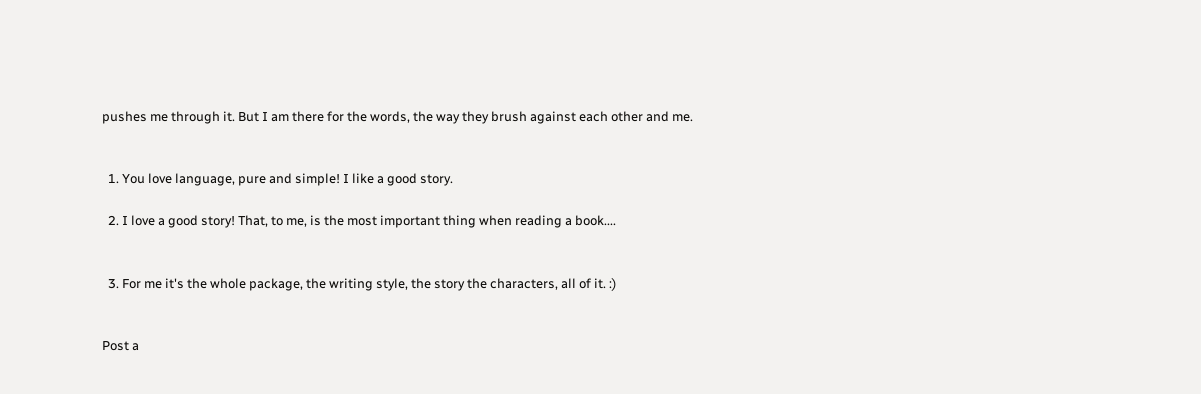pushes me through it. But I am there for the words, the way they brush against each other and me.


  1. You love language, pure and simple! I like a good story.

  2. I love a good story! That, to me, is the most important thing when reading a book....


  3. For me it's the whole package, the writing style, the story the characters, all of it. :)


Post a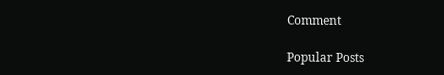Comment

Popular Posts